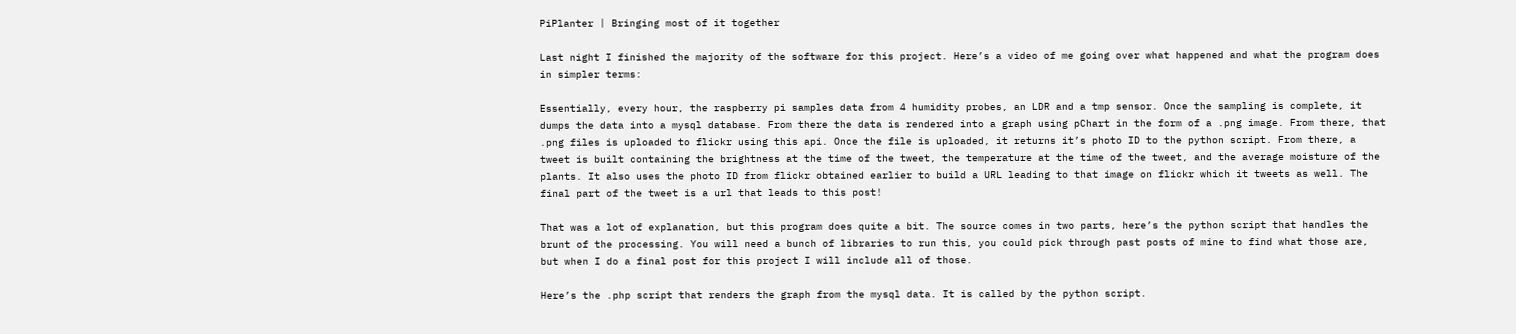PiPlanter | Bringing most of it together

Last night I finished the majority of the software for this project. Here’s a video of me going over what happened and what the program does in simpler terms:

Essentially, every hour, the raspberry pi samples data from 4 humidity probes, an LDR and a tmp sensor. Once the sampling is complete, it dumps the data into a mysql database. From there the data is rendered into a graph using pChart in the form of a .png image. From there, that .png files is uploaded to flickr using this api. Once the file is uploaded, it returns it’s photo ID to the python script. From there, a tweet is built containing the brightness at the time of the tweet, the temperature at the time of the tweet, and the average moisture of the plants. It also uses the photo ID from flickr obtained earlier to build a URL leading to that image on flickr which it tweets as well. The final part of the tweet is a url that leads to this post!

That was a lot of explanation, but this program does quite a bit. The source comes in two parts, here’s the python script that handles the brunt of the processing. You will need a bunch of libraries to run this, you could pick through past posts of mine to find what those are, but when I do a final post for this project I will include all of those.

Here’s the .php script that renders the graph from the mysql data. It is called by the python script.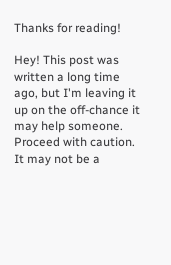Thanks for reading!

Hey! This post was written a long time ago, but I'm leaving it up on the off-chance it may help someone. Proceed with caution. It may not be a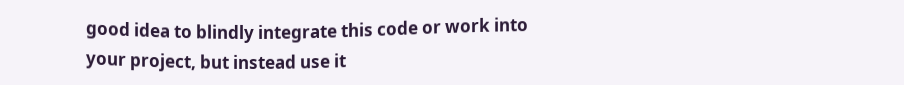good idea to blindly integrate this code or work into your project, but instead use it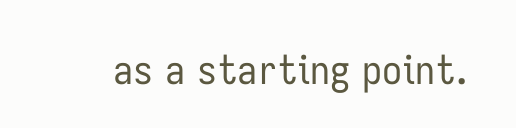as a starting point.